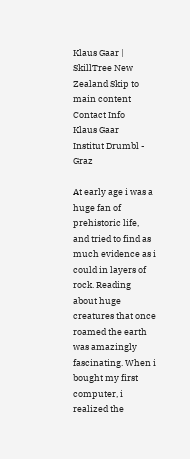Klaus Gaar | SkillTree New Zealand Skip to main content
Contact Info
Klaus Gaar
Institut Drumbl - Graz

At early age i was a huge fan of prehistoric life, and tried to find as much evidence as i could in layers of rock. Reading about huge creatures that once roamed the earth was amazingly fascinating. When i bought my first computer, i realized the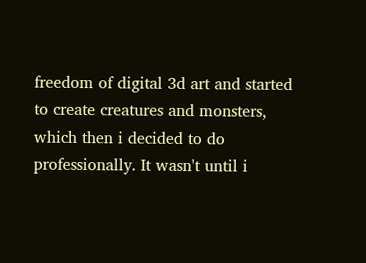freedom of digital 3d art and started to create creatures and monsters, which then i decided to do professionally. It wasn't until i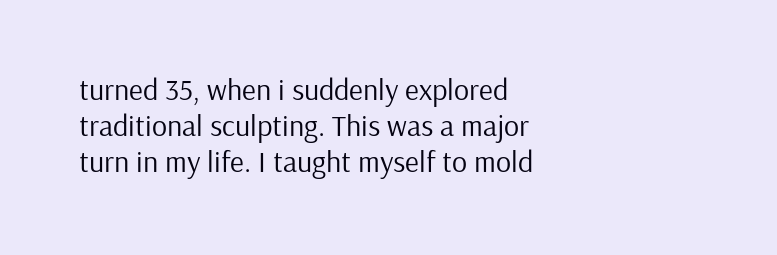turned 35, when i suddenly explored traditional sculpting. This was a major turn in my life. I taught myself to mold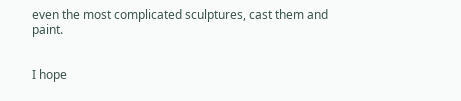even the most complicated sculptures, cast them and paint.


I hope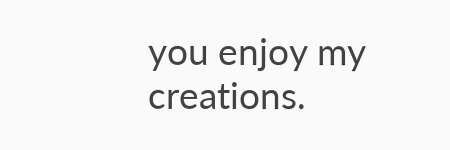you enjoy my  creations.